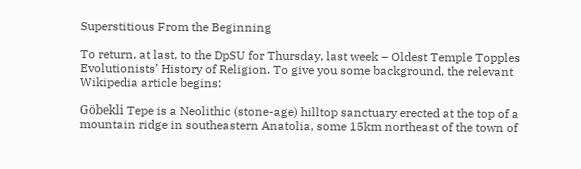Superstitious From the Beginning

To return, at last, to the DpSU for Thursday, last week – Oldest Temple Topples Evolutionists’ History of Religion. To give you some background, the relevant Wikipedia article begins:

Göbekli Tepe is a Neolithic (stone-age) hilltop sanctuary erected at the top of a mountain ridge in southeastern Anatolia, some 15km northeast of the town of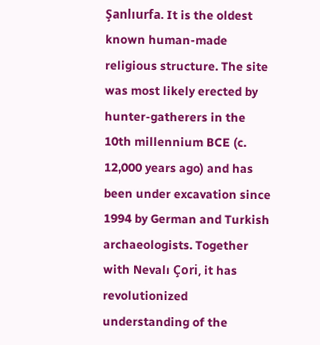Şanlıurfa. It is the oldest known human-made religious structure. The site was most likely erected by hunter-gatherers in the 10th millennium BCE (c. 12,000 years ago) and has been under excavation since 1994 by German and Turkish archaeologists. Together with Nevalı Çori, it has revolutionized understanding of the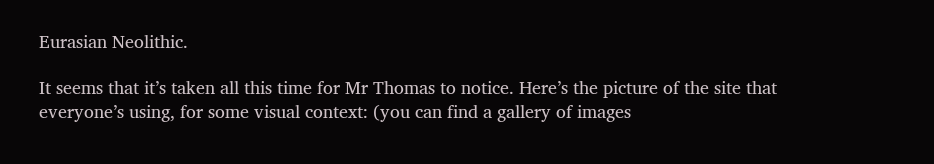Eurasian Neolithic.

It seems that it’s taken all this time for Mr Thomas to notice. Here’s the picture of the site that everyone’s using, for some visual context: (you can find a gallery of images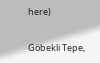here)

Göbekli Tepe,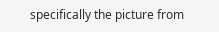specifically the picture from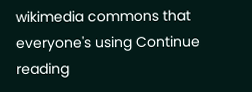wikimedia commons that everyone's using Continue reading